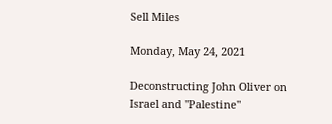Sell Miles

Monday, May 24, 2021

Deconstructing John Oliver on Israel and "Palestine"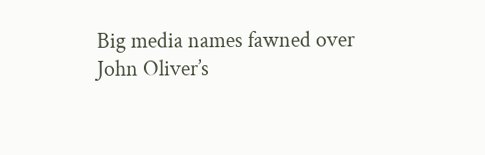Big media names fawned over John Oliver’s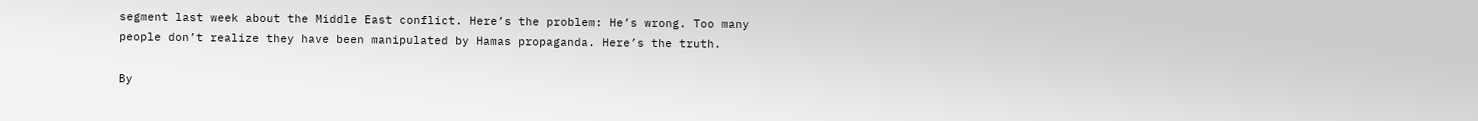segment last week about the Middle East conflict. Here’s the problem: He’s wrong. Too many people don’t realize they have been manipulated by Hamas propaganda. Here’s the truth.

By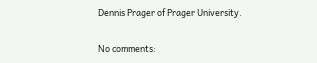Dennis Prager of Prager University.

No comments: